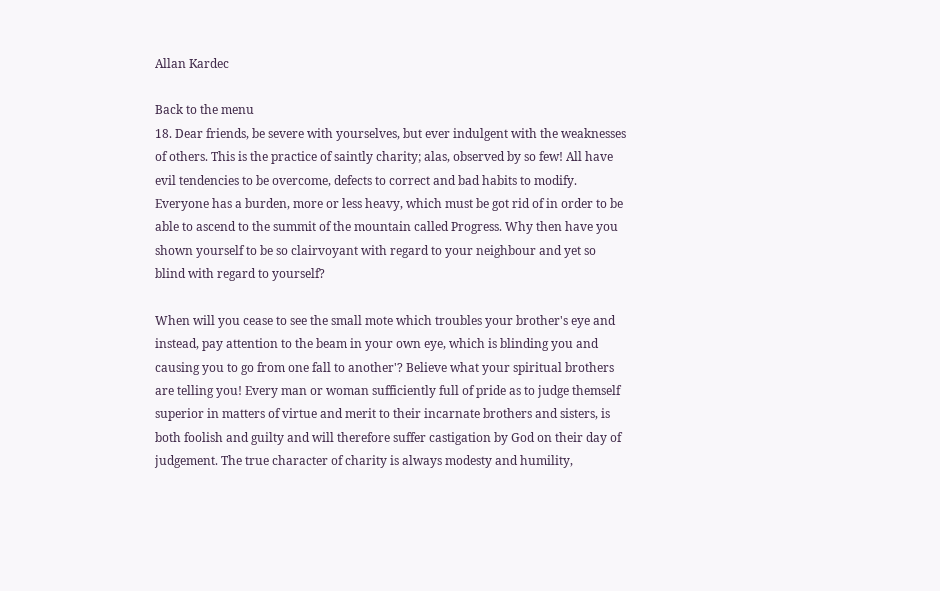Allan Kardec

Back to the menu
18. Dear friends, be severe with yourselves, but ever indulgent with the weaknesses of others. This is the practice of saintly charity; alas, observed by so few! All have evil tendencies to be overcome, defects to correct and bad habits to modify. Everyone has a burden, more or less heavy, which must be got rid of in order to be able to ascend to the summit of the mountain called Progress. Why then have you shown yourself to be so clairvoyant with regard to your neighbour and yet so blind with regard to yourself?

When will you cease to see the small mote which troubles your brother's eye and instead, pay attention to the beam in your own eye, which is blinding you and causing you to go from one fall to another'? Believe what your spiritual brothers are telling you! Every man or woman sufficiently full of pride as to judge themself superior in matters of virtue and merit to their incarnate brothers and sisters, is both foolish and guilty and will therefore suffer castigation by God on their day of judgement. The true character of charity is always modesty and humility,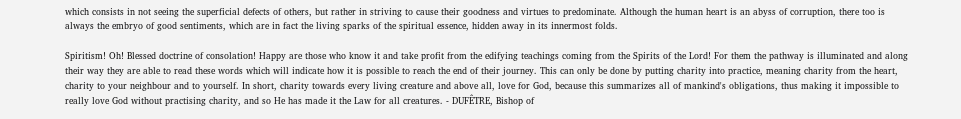which consists in not seeing the superficial defects of others, but rather in striving to cause their goodness and virtues to predominate. Although the human heart is an abyss of corruption, there too is always the embryo of good sentiments, which are in fact the living sparks of the spiritual essence, hidden away in its innermost folds.

Spiritism! Oh! Blessed doctrine of consolation! Happy are those who know it and take profit from the edifying teachings coming from the Spirits of the Lord! For them the pathway is illuminated and along their way they are able to read these words which will indicate how it is possible to reach the end of their journey. This can only be done by putting charity into practice, meaning charity from the heart, charity to your neighbour and to yourself. In short, charity towards every living creature and above all, love for God, because this summarizes all of mankind's obligations, thus making it impossible to really love God without practising charity, and so He has made it the Law for all creatures. - DUFÊTRE, Bishop of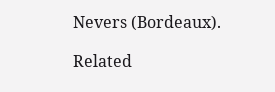Nevers (Bordeaux).

Related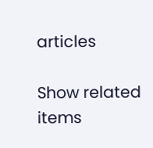articles

Show related items